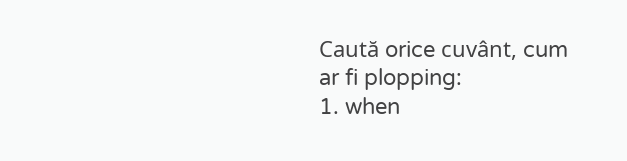Caută orice cuvânt, cum ar fi plopping:
1. when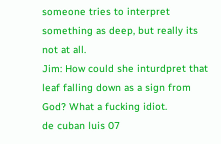someone tries to interpret something as deep, but really its not at all.
Jim: How could she inturdpret that leaf falling down as a sign from God? What a fucking idiot.
de cuban luis 07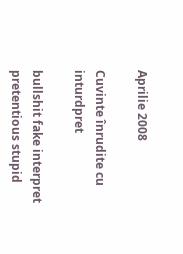Aprilie 2008

Cuvinte înrudite cu inturdpret

bullshit fake interpret pretentious stupid